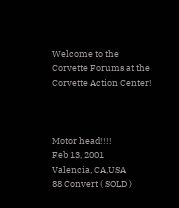Welcome to the Corvette Forums at the Corvette Action Center!



Motor head!!!!
Feb 13, 2001
Valencia, CA,USA
88 Convert ( SOLD )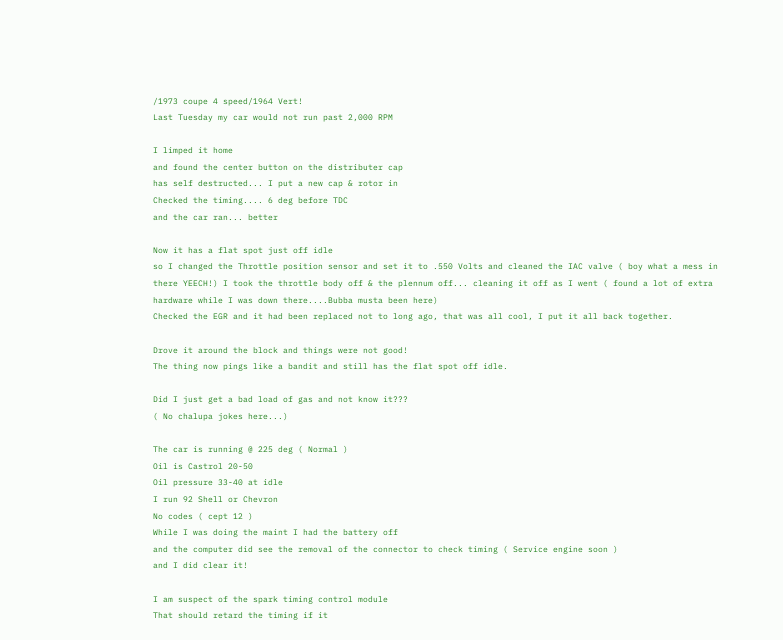/1973 coupe 4 speed/1964 Vert!
Last Tuesday my car would not run past 2,000 RPM

I limped it home
and found the center button on the distributer cap
has self destructed... I put a new cap & rotor in
Checked the timing.... 6 deg before TDC
and the car ran... better

Now it has a flat spot just off idle
so I changed the Throttle position sensor and set it to .550 Volts and cleaned the IAC valve ( boy what a mess in there YEECH!) I took the throttle body off & the plennum off... cleaning it off as I went ( found a lot of extra hardware while I was down there....Bubba musta been here)
Checked the EGR and it had been replaced not to long ago, that was all cool, I put it all back together.

Drove it around the block and things were not good!
The thing now pings like a bandit and still has the flat spot off idle.

Did I just get a bad load of gas and not know it???
( No chalupa jokes here...)

The car is running @ 225 deg ( Normal )
Oil is Castrol 20-50
Oil pressure 33-40 at idle
I run 92 Shell or Chevron
No codes ( cept 12 )
While I was doing the maint I had the battery off
and the computer did see the removal of the connector to check timing ( Service engine soon )
and I did clear it!

I am suspect of the spark timing control module
That should retard the timing if it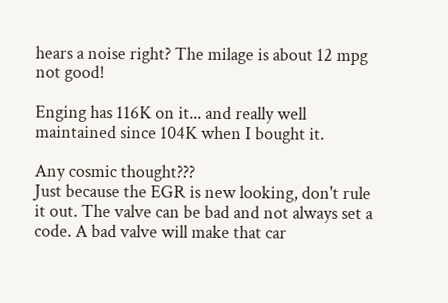hears a noise right? The milage is about 12 mpg not good!

Enging has 116K on it... and really well maintained since 104K when I bought it.

Any cosmic thought???
Just because the EGR is new looking, don't rule it out. The valve can be bad and not always set a code. A bad valve will make that car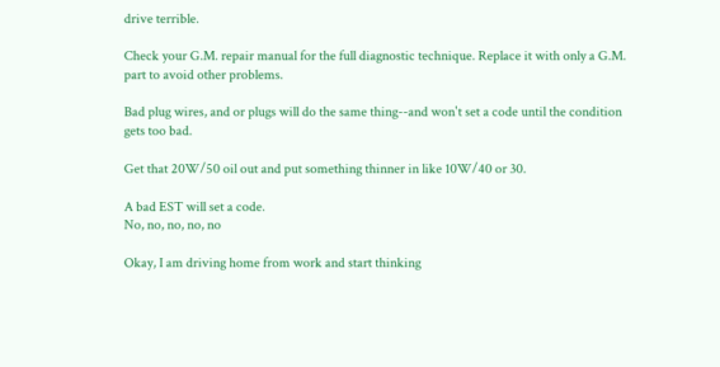drive terrible.

Check your G.M. repair manual for the full diagnostic technique. Replace it with only a G.M. part to avoid other problems.

Bad plug wires, and or plugs will do the same thing--and won't set a code until the condition gets too bad.

Get that 20W/50 oil out and put something thinner in like 10W/40 or 30.

A bad EST will set a code.
No, no, no, no, no

Okay, I am driving home from work and start thinking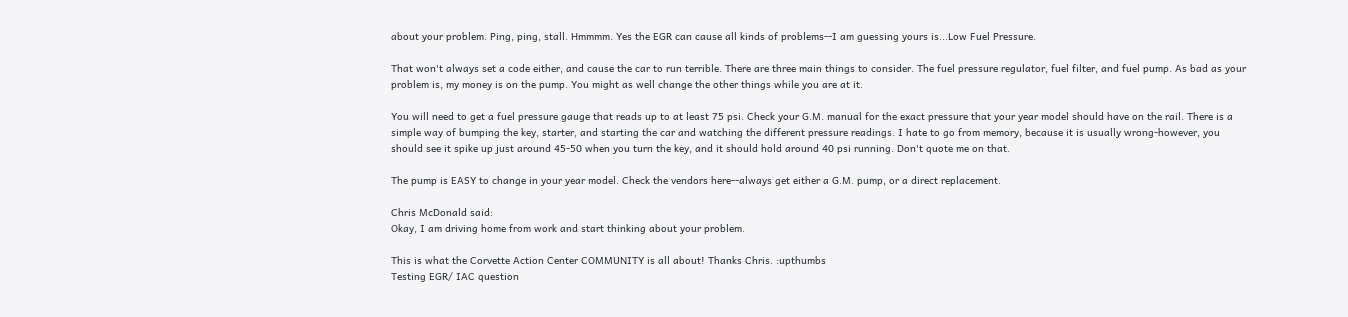about your problem. Ping, ping, stall. Hmmmm. Yes the EGR can cause all kinds of problems--I am guessing yours is...Low Fuel Pressure.

That won't always set a code either, and cause the car to run terrible. There are three main things to consider. The fuel pressure regulator, fuel filter, and fuel pump. As bad as your problem is, my money is on the pump. You might as well change the other things while you are at it.

You will need to get a fuel pressure gauge that reads up to at least 75 psi. Check your G.M. manual for the exact pressure that your year model should have on the rail. There is a simple way of bumping the key, starter, and starting the car and watching the different pressure readings. I hate to go from memory, because it is usually wrong-however, you should see it spike up just around 45-50 when you turn the key, and it should hold around 40 psi running. Don't quote me on that.

The pump is EASY to change in your year model. Check the vendors here--always get either a G.M. pump, or a direct replacement.

Chris McDonald said:
Okay, I am driving home from work and start thinking about your problem.

This is what the Corvette Action Center COMMUNITY is all about! Thanks Chris. :upthumbs
Testing EGR/ IAC question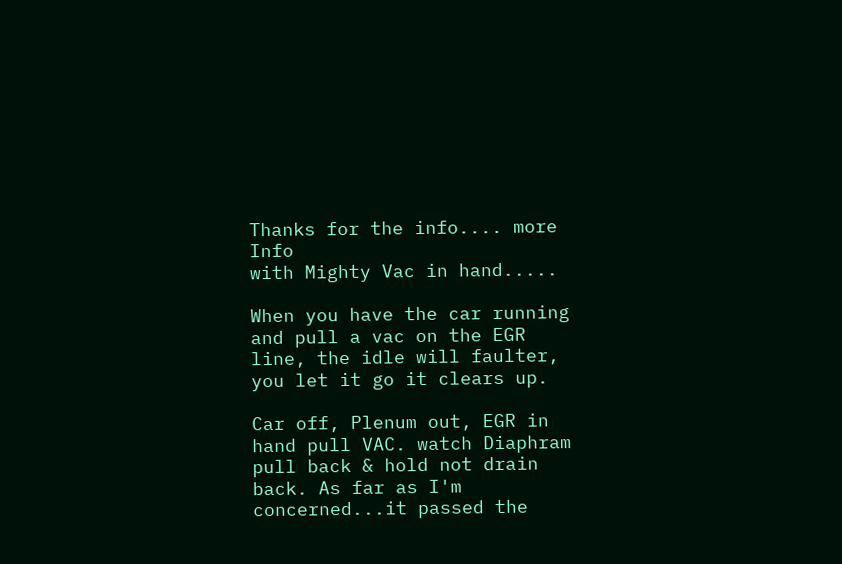Thanks for the info.... more Info
with Mighty Vac in hand.....

When you have the car running and pull a vac on the EGR line, the idle will faulter, you let it go it clears up.

Car off, Plenum out, EGR in hand pull VAC. watch Diaphram pull back & hold not drain back. As far as I'm concerned...it passed the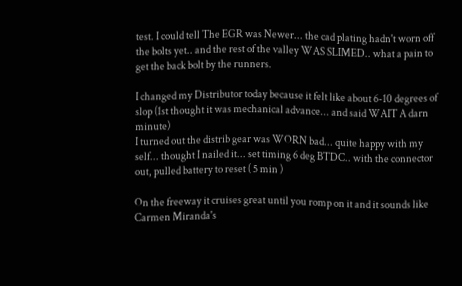test. I could tell The EGR was Newer... the cad plating hadn't worn off the bolts yet.. and the rest of the valley WAS SLIMED.. what a pain to get the back bolt by the runners.

I changed my Distributor today because it felt like about 6-10 degrees of slop (1st thought it was mechanical advance... and said WAIT A darn minute)
I turned out the distrib gear was WORN bad... quite happy with my self... thought I nailed it... set timing 6 deg BTDC.. with the connector out, pulled battery to reset ( 5 min )

On the freeway it cruises great until you romp on it and it sounds like Carmen Miranda's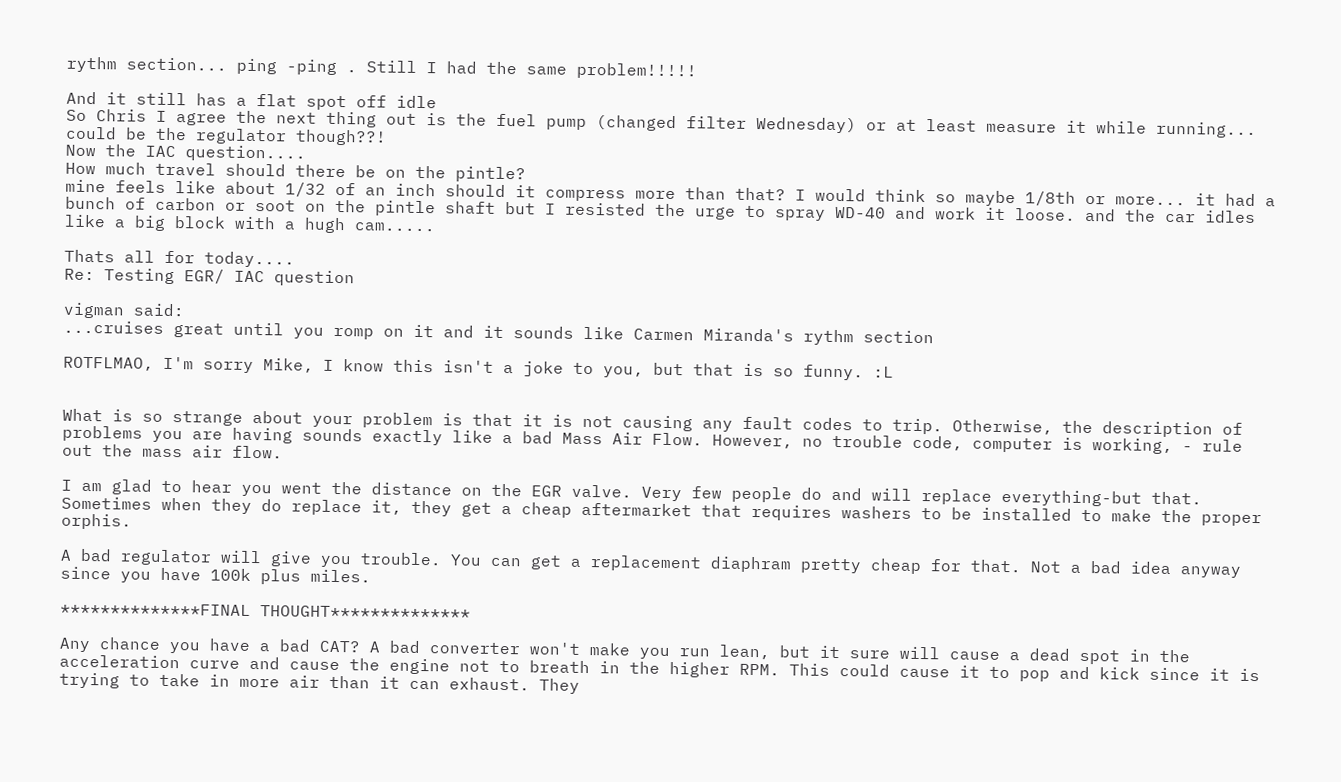rythm section... ping -ping . Still I had the same problem!!!!!

And it still has a flat spot off idle
So Chris I agree the next thing out is the fuel pump (changed filter Wednesday) or at least measure it while running... could be the regulator though??!
Now the IAC question....
How much travel should there be on the pintle?
mine feels like about 1/32 of an inch should it compress more than that? I would think so maybe 1/8th or more... it had a bunch of carbon or soot on the pintle shaft but I resisted the urge to spray WD-40 and work it loose. and the car idles like a big block with a hugh cam.....

Thats all for today....
Re: Testing EGR/ IAC question

vigman said:
...cruises great until you romp on it and it sounds like Carmen Miranda's rythm section

ROTFLMAO, I'm sorry Mike, I know this isn't a joke to you, but that is so funny. :L


What is so strange about your problem is that it is not causing any fault codes to trip. Otherwise, the description of problems you are having sounds exactly like a bad Mass Air Flow. However, no trouble code, computer is working, - rule out the mass air flow.

I am glad to hear you went the distance on the EGR valve. Very few people do and will replace everything-but that. Sometimes when they do replace it, they get a cheap aftermarket that requires washers to be installed to make the proper orphis.

A bad regulator will give you trouble. You can get a replacement diaphram pretty cheap for that. Not a bad idea anyway since you have 100k plus miles.

**************FINAL THOUGHT**************

Any chance you have a bad CAT? A bad converter won't make you run lean, but it sure will cause a dead spot in the acceleration curve and cause the engine not to breath in the higher RPM. This could cause it to pop and kick since it is trying to take in more air than it can exhaust. They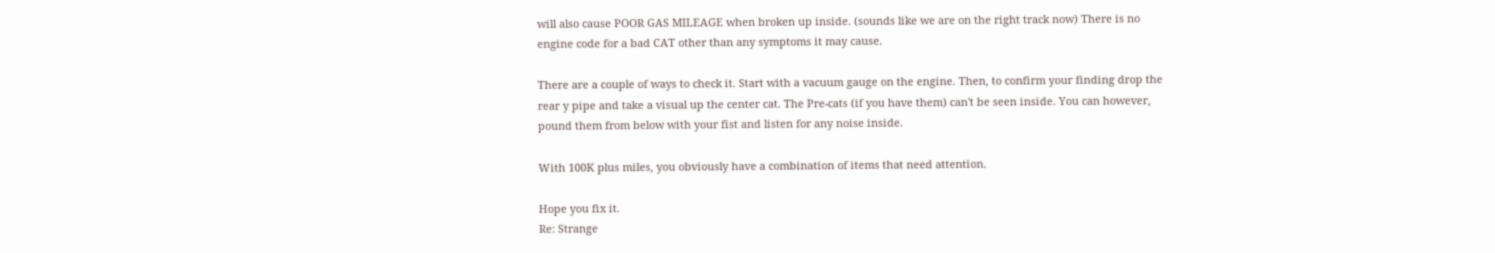will also cause POOR GAS MILEAGE when broken up inside. (sounds like we are on the right track now) There is no engine code for a bad CAT other than any symptoms it may cause.

There are a couple of ways to check it. Start with a vacuum gauge on the engine. Then, to confirm your finding drop the rear y pipe and take a visual up the center cat. The Pre-cats (if you have them) can't be seen inside. You can however, pound them from below with your fist and listen for any noise inside.

With 100K plus miles, you obviously have a combination of items that need attention.

Hope you fix it.
Re: Strange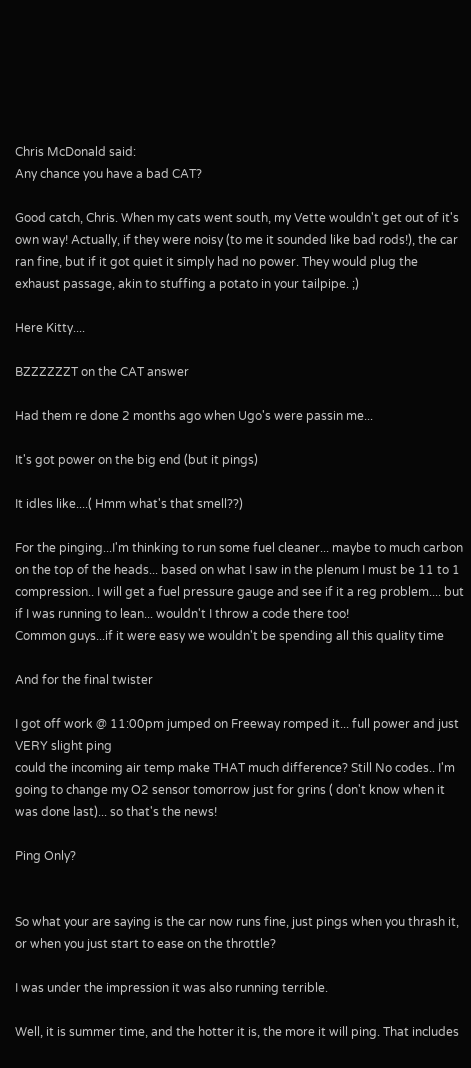Chris McDonald said:
Any chance you have a bad CAT?

Good catch, Chris. When my cats went south, my Vette wouldn't get out of it's own way! Actually, if they were noisy (to me it sounded like bad rods!), the car ran fine, but if it got quiet it simply had no power. They would plug the exhaust passage, akin to stuffing a potato in your tailpipe. ;)

Here Kitty....

BZZZZZZT on the CAT answer

Had them re done 2 months ago when Ugo's were passin me...

It's got power on the big end (but it pings)

It idles like....( Hmm what's that smell??)

For the pinging...I'm thinking to run some fuel cleaner... maybe to much carbon on the top of the heads... based on what I saw in the plenum I must be 11 to 1 compression.. I will get a fuel pressure gauge and see if it a reg problem.... but if I was running to lean... wouldn't I throw a code there too!
Common guys...if it were easy we wouldn't be spending all this quality time

And for the final twister

I got off work @ 11:00pm jumped on Freeway romped it... full power and just VERY slight ping
could the incoming air temp make THAT much difference? Still No codes.. I'm going to change my O2 sensor tomorrow just for grins ( don't know when it was done last)... so that's the news!

Ping Only?


So what your are saying is the car now runs fine, just pings when you thrash it, or when you just start to ease on the throttle?

I was under the impression it was also running terrible.

Well, it is summer time, and the hotter it is, the more it will ping. That includes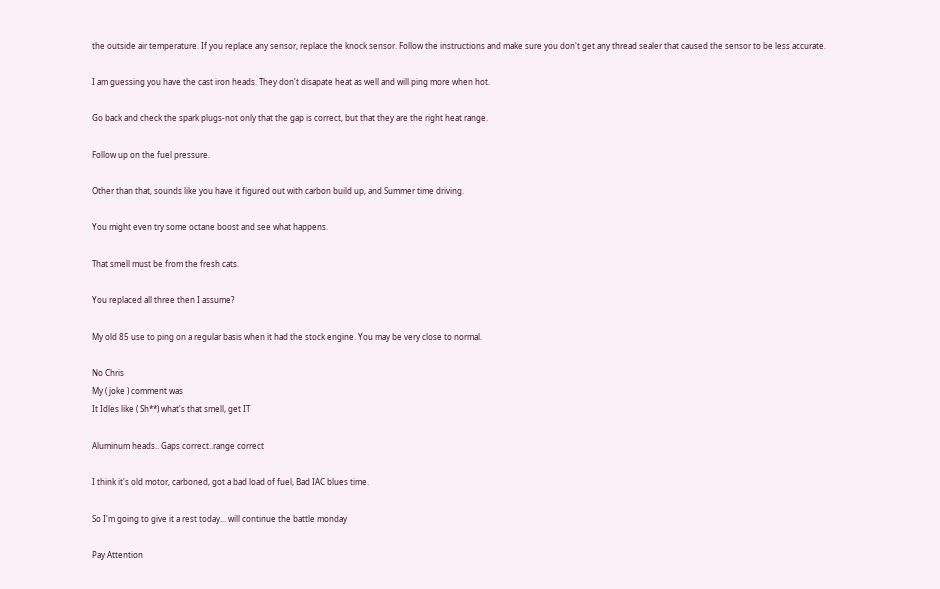the outside air temperature. If you replace any sensor, replace the knock sensor. Follow the instructions and make sure you don't get any thread sealer that caused the sensor to be less accurate.

I am guessing you have the cast iron heads. They don't disapate heat as well and will ping more when hot.

Go back and check the spark plugs-not only that the gap is correct, but that they are the right heat range.

Follow up on the fuel pressure.

Other than that, sounds like you have it figured out with carbon build up, and Summer time driving.

You might even try some octane boost and see what happens.

That smell must be from the fresh cats.

You replaced all three then I assume?

My old 85 use to ping on a regular basis when it had the stock engine. You may be very close to normal.

No Chris
My ( joke ) comment was
It Idles like ( Sh**) what's that smell, get IT

Aluminum heads.. Gaps correct..range correct

I think it's old motor, carboned, got a bad load of fuel, Bad IAC blues time.

So I'm going to give it a rest today... will continue the battle monday

Pay Attention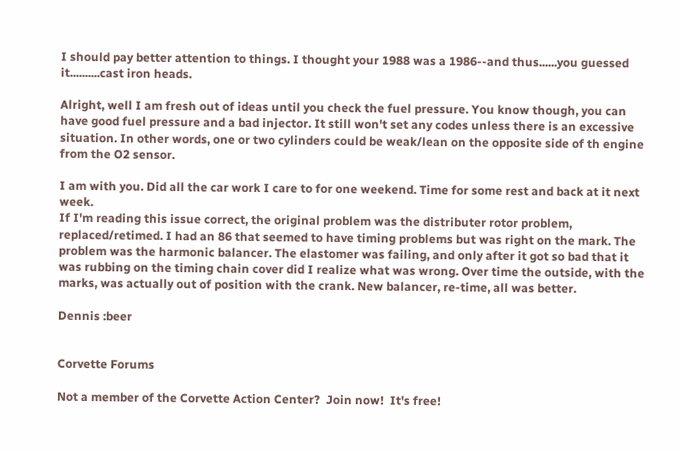I should pay better attention to things. I thought your 1988 was a 1986--and thus......you guessed it..........cast iron heads.

Alright, well I am fresh out of ideas until you check the fuel pressure. You know though, you can have good fuel pressure and a bad injector. It still won't set any codes unless there is an excessive situation. In other words, one or two cylinders could be weak/lean on the opposite side of th engine from the O2 sensor.

I am with you. Did all the car work I care to for one weekend. Time for some rest and back at it next week.
If I'm reading this issue correct, the original problem was the distributer rotor problem, replaced/retimed. I had an 86 that seemed to have timing problems but was right on the mark. The problem was the harmonic balancer. The elastomer was failing, and only after it got so bad that it was rubbing on the timing chain cover did I realize what was wrong. Over time the outside, with the marks, was actually out of position with the crank. New balancer, re-time, all was better.

Dennis :beer


Corvette Forums

Not a member of the Corvette Action Center?  Join now!  It's free!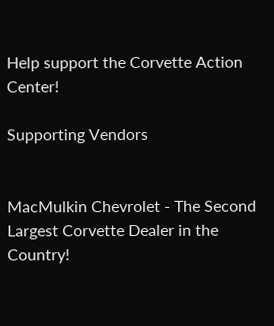Help support the Corvette Action Center!

Supporting Vendors


MacMulkin Chevrolet - The Second Largest Corvette Dealer in the Country!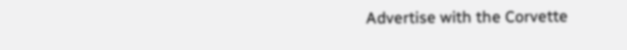Advertise with the Corvette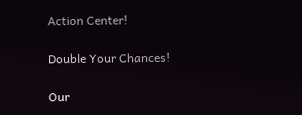Action Center!

Double Your Chances!

Our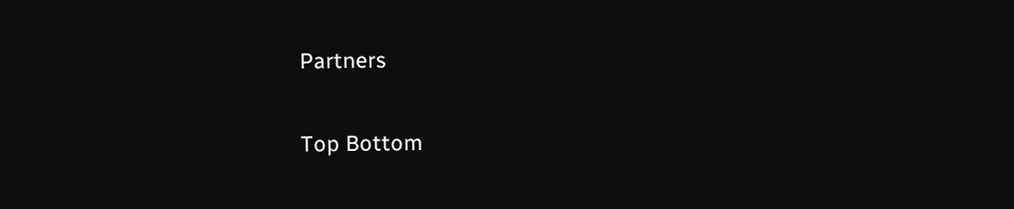Partners

Top Bottom